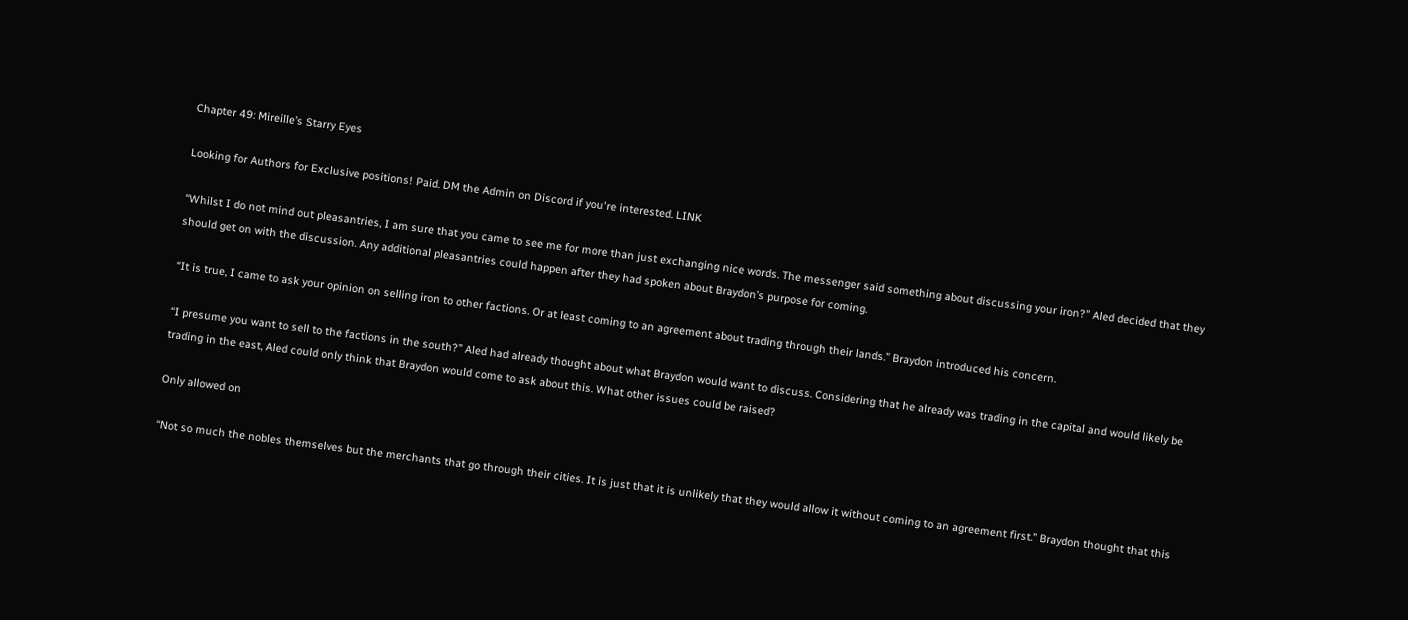Chapter 49: Mireille’s Starry Eyes

Looking for Authors for Exclusive positions! Paid. DM the Admin on Discord if you're interested. LINK

“Whilst I do not mind out pleasantries, I am sure that you came to see me for more than just exchanging nice words. The messenger said something about discussing your iron?” Aled decided that they should get on with the discussion. Any additional pleasantries could happen after they had spoken about Braydon’s purpose for coming.

“It is true, I came to ask your opinion on selling iron to other factions. Or at least coming to an agreement about trading through their lands.” Braydon introduced his concern.

“I presume you want to sell to the factions in the south?” Aled had already thought about what Braydon would want to discuss. Considering that he already was trading in the capital and would likely be trading in the east, Aled could only think that Braydon would come to ask about this. What other issues could be raised?

Only allowed on

“Not so much the nobles themselves but the merchants that go through their cities. It is just that it is unlikely that they would allow it without coming to an agreement first.” Braydon thought that this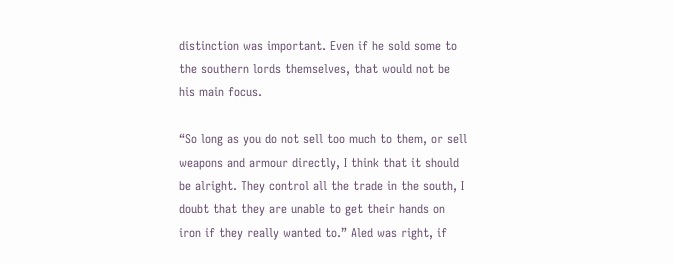distinction was important. Even if he sold some to the southern lords themselves, that would not be his main focus.

“So long as you do not sell too much to them, or sell weapons and armour directly, I think that it should be alright. They control all the trade in the south, I doubt that they are unable to get their hands on iron if they really wanted to.” Aled was right, if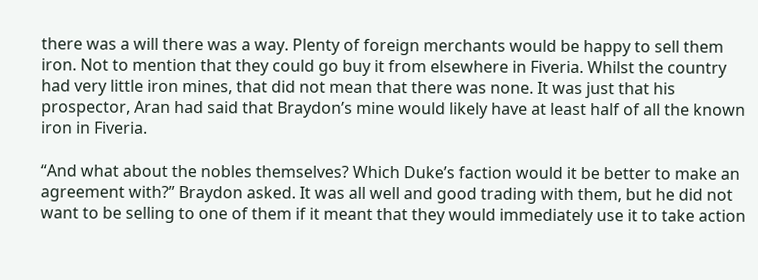there was a will there was a way. Plenty of foreign merchants would be happy to sell them iron. Not to mention that they could go buy it from elsewhere in Fiveria. Whilst the country had very little iron mines, that did not mean that there was none. It was just that his prospector, Aran had said that Braydon’s mine would likely have at least half of all the known iron in Fiveria.

“And what about the nobles themselves? Which Duke’s faction would it be better to make an agreement with?” Braydon asked. It was all well and good trading with them, but he did not want to be selling to one of them if it meant that they would immediately use it to take action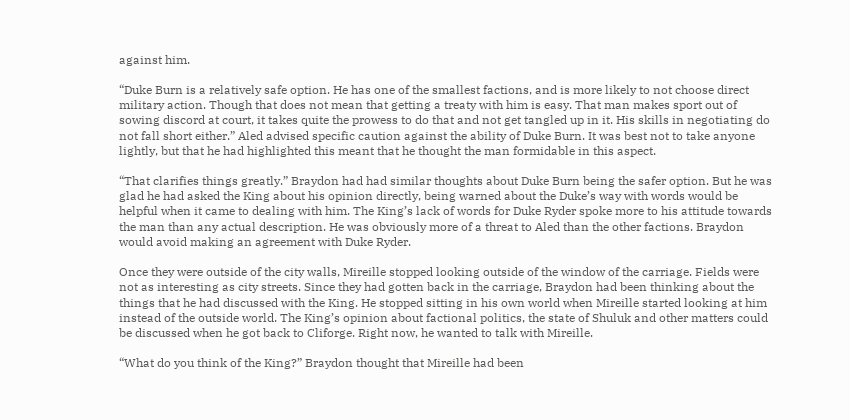against him.

“Duke Burn is a relatively safe option. He has one of the smallest factions, and is more likely to not choose direct military action. Though that does not mean that getting a treaty with him is easy. That man makes sport out of sowing discord at court, it takes quite the prowess to do that and not get tangled up in it. His skills in negotiating do not fall short either.” Aled advised specific caution against the ability of Duke Burn. It was best not to take anyone lightly, but that he had highlighted this meant that he thought the man formidable in this aspect.

“That clarifies things greatly.” Braydon had had similar thoughts about Duke Burn being the safer option. But he was glad he had asked the King about his opinion directly, being warned about the Duke’s way with words would be helpful when it came to dealing with him. The King’s lack of words for Duke Ryder spoke more to his attitude towards the man than any actual description. He was obviously more of a threat to Aled than the other factions. Braydon would avoid making an agreement with Duke Ryder.

Once they were outside of the city walls, Mireille stopped looking outside of the window of the carriage. Fields were not as interesting as city streets. Since they had gotten back in the carriage, Braydon had been thinking about the things that he had discussed with the King. He stopped sitting in his own world when Mireille started looking at him instead of the outside world. The King’s opinion about factional politics, the state of Shuluk and other matters could be discussed when he got back to Cliforge. Right now, he wanted to talk with Mireille.

“What do you think of the King?” Braydon thought that Mireille had been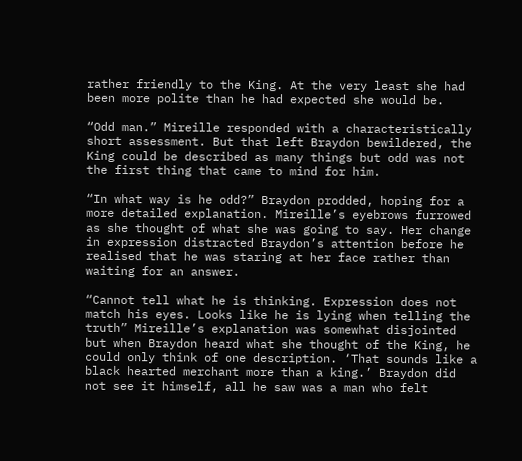rather friendly to the King. At the very least she had been more polite than he had expected she would be.

“Odd man.” Mireille responded with a characteristically short assessment. But that left Braydon bewildered, the King could be described as many things but odd was not the first thing that came to mind for him.

“In what way is he odd?” Braydon prodded, hoping for a more detailed explanation. Mireille’s eyebrows furrowed as she thought of what she was going to say. Her change in expression distracted Braydon’s attention before he realised that he was staring at her face rather than waiting for an answer.

“Cannot tell what he is thinking. Expression does not match his eyes. Looks like he is lying when telling the truth” Mireille’s explanation was somewhat disjointed but when Braydon heard what she thought of the King, he could only think of one description. ‘That sounds like a black hearted merchant more than a king.’ Braydon did not see it himself, all he saw was a man who felt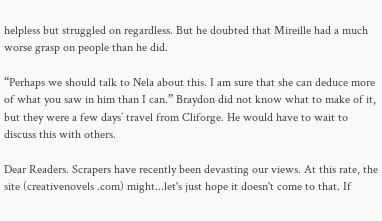helpless but struggled on regardless. But he doubted that Mireille had a much worse grasp on people than he did.

“Perhaps we should talk to Nela about this. I am sure that she can deduce more of what you saw in him than I can.” Braydon did not know what to make of it, but they were a few days’ travel from Cliforge. He would have to wait to discuss this with others.

Dear Readers. Scrapers have recently been devasting our views. At this rate, the site (creativenovels .com) might...let's just hope it doesn't come to that. If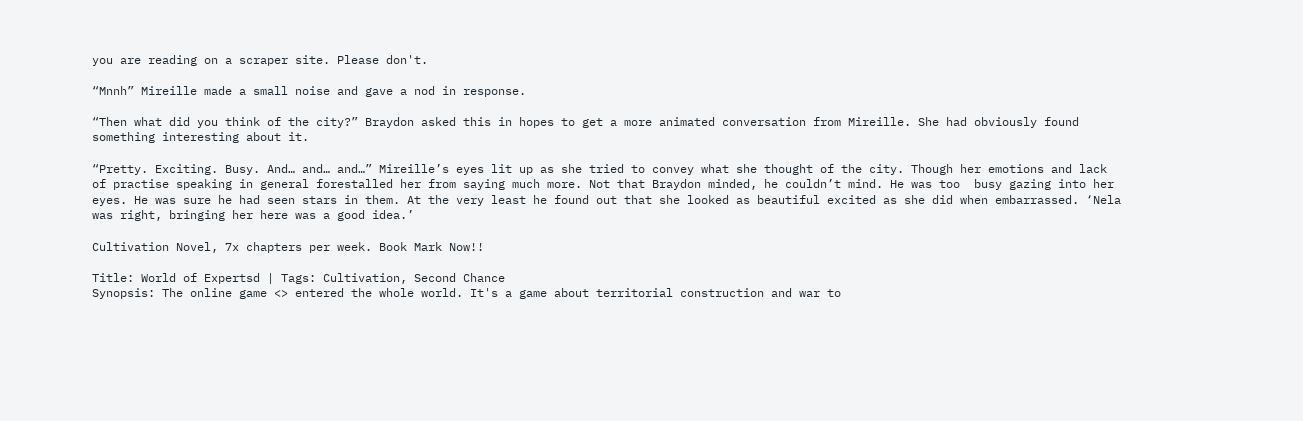you are reading on a scraper site. Please don't.

“Mnnh” Mireille made a small noise and gave a nod in response.

“Then what did you think of the city?” Braydon asked this in hopes to get a more animated conversation from Mireille. She had obviously found something interesting about it.

“Pretty. Exciting. Busy. And… and… and…” Mireille’s eyes lit up as she tried to convey what she thought of the city. Though her emotions and lack of practise speaking in general forestalled her from saying much more. Not that Braydon minded, he couldn’t mind. He was too  busy gazing into her eyes. He was sure he had seen stars in them. At the very least he found out that she looked as beautiful excited as she did when embarrassed. ‘Nela was right, bringing her here was a good idea.’

Cultivation Novel, 7x chapters per week. Book Mark Now!!

Title: World of Expertsd | Tags: Cultivation, Second Chance
Synopsis: The online game <> entered the whole world. It's a game about territorial construction and war to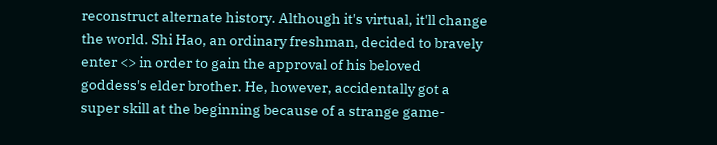reconstruct alternate history. Although it's virtual, it'll change the world. Shi Hao, an ordinary freshman, decided to bravely enter <> in order to gain the approval of his beloved goddess's elder brother. He, however, accidentally got a super skill at the beginning because of a strange game-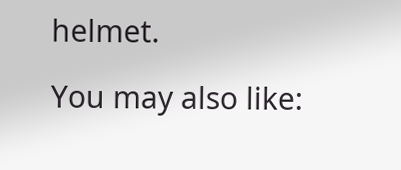helmet.

You may also like: